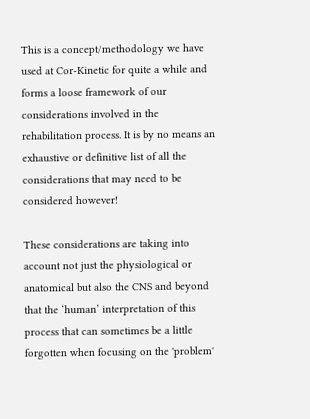This is a concept/methodology we have used at Cor-Kinetic for quite a while and forms a loose framework of our considerations involved in the rehabilitation process. It is by no means an exhaustive or definitive list of all the considerations that may need to be considered however!

These considerations are taking into account not just the physiological or anatomical but also the CNS and beyond that the ‘human’ interpretation of this process that can sometimes be a little forgotten when focusing on the 'problem'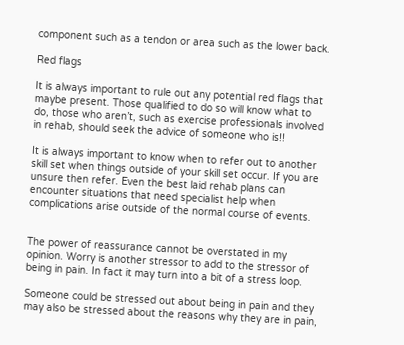component such as a tendon or area such as the lower back.

Red flags

It is always important to rule out any potential red flags that maybe present. Those qualified to do so will know what to do, those who aren’t, such as exercise professionals involved in rehab, should seek the advice of someone who is!!

It is always important to know when to refer out to another skill set when things outside of your skill set occur. If you are unsure then refer. Even the best laid rehab plans can encounter situations that need specialist help when complications arise outside of the normal course of events.


The power of reassurance cannot be overstated in my opinion. Worry is another stressor to add to the stressor of being in pain. In fact it may turn into a bit of a stress loop.

Someone could be stressed out about being in pain and they may also be stressed about the reasons why they are in pain,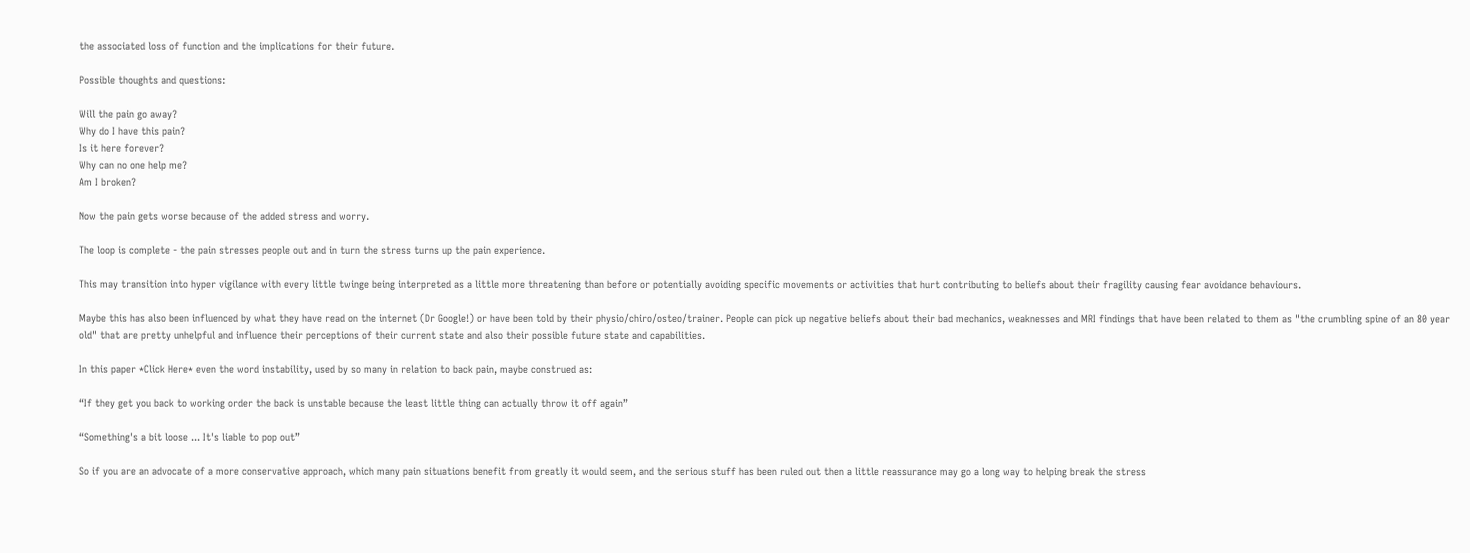the associated loss of function and the implications for their future.

Possible thoughts and questions:

Will the pain go away?
Why do I have this pain?
Is it here forever?
Why can no one help me?
Am I broken?

Now the pain gets worse because of the added stress and worry.

The loop is complete - the pain stresses people out and in turn the stress turns up the pain experience.

This may transition into hyper vigilance with every little twinge being interpreted as a little more threatening than before or potentially avoiding specific movements or activities that hurt contributing to beliefs about their fragility causing fear avoidance behaviours.

Maybe this has also been influenced by what they have read on the internet (Dr Google!) or have been told by their physio/chiro/osteo/trainer. People can pick up negative beliefs about their bad mechanics, weaknesses and MRI findings that have been related to them as "the crumbling spine of an 80 year old" that are pretty unhelpful and influence their perceptions of their current state and also their possible future state and capabilities.

In this paper *Click Here* even the word instability, used by so many in relation to back pain, maybe construed as:

“If they get you back to working order the back is unstable because the least little thing can actually throw it off again”

“Something's a bit loose ... It's liable to pop out”

So if you are an advocate of a more conservative approach, which many pain situations benefit from greatly it would seem, and the serious stuff has been ruled out then a little reassurance may go a long way to helping break the stress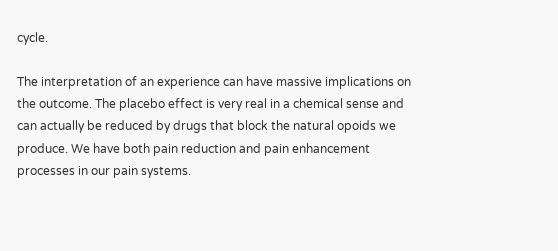cycle.

The interpretation of an experience can have massive implications on the outcome. The placebo effect is very real in a chemical sense and can actually be reduced by drugs that block the natural opoids we produce. We have both pain reduction and pain enhancement processes in our pain systems.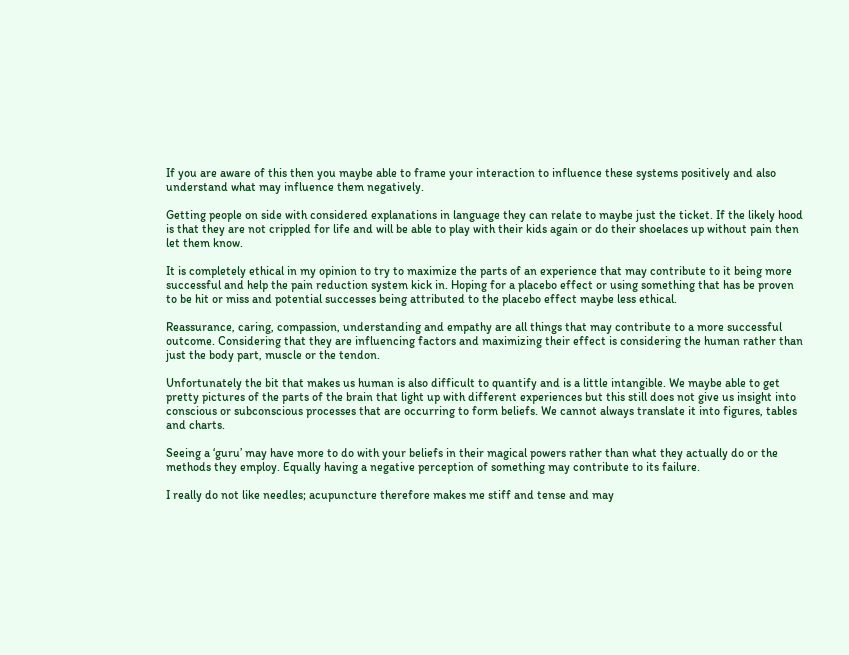If you are aware of this then you maybe able to frame your interaction to influence these systems positively and also understand what may influence them negatively.

Getting people on side with considered explanations in language they can relate to maybe just the ticket. If the likely hood is that they are not crippled for life and will be able to play with their kids again or do their shoelaces up without pain then let them know.

It is completely ethical in my opinion to try to maximize the parts of an experience that may contribute to it being more successful and help the pain reduction system kick in. Hoping for a placebo effect or using something that has be proven to be hit or miss and potential successes being attributed to the placebo effect maybe less ethical.

Reassurance, caring, compassion, understanding and empathy are all things that may contribute to a more successful outcome. Considering that they are influencing factors and maximizing their effect is considering the human rather than just the body part, muscle or the tendon.

Unfortunately the bit that makes us human is also difficult to quantify and is a little intangible. We maybe able to get pretty pictures of the parts of the brain that light up with different experiences but this still does not give us insight into conscious or subconscious processes that are occurring to form beliefs. We cannot always translate it into figures, tables and charts.

Seeing a ‘guru’ may have more to do with your beliefs in their magical powers rather than what they actually do or the methods they employ. Equally having a negative perception of something may contribute to its failure.

I really do not like needles; acupuncture therefore makes me stiff and tense and may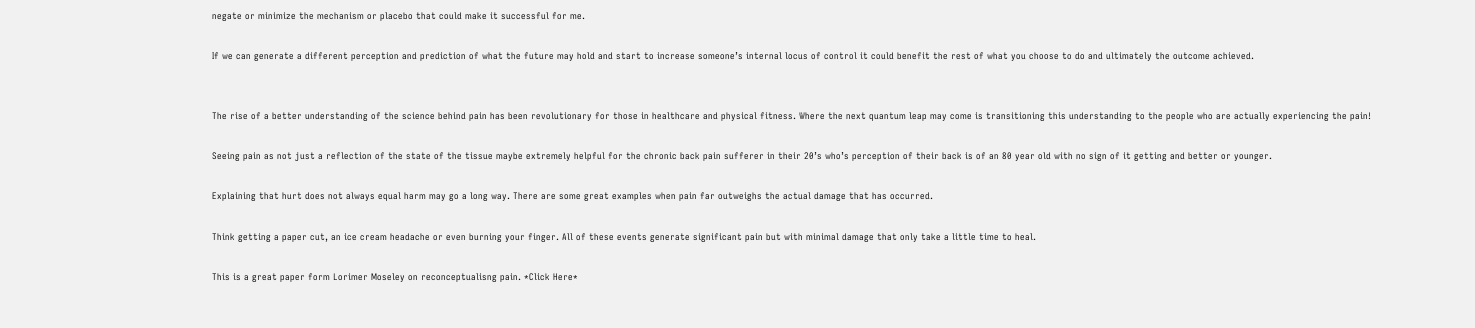negate or minimize the mechanism or placebo that could make it successful for me.

If we can generate a different perception and prediction of what the future may hold and start to increase someone’s internal locus of control it could benefit the rest of what you choose to do and ultimately the outcome achieved.


The rise of a better understanding of the science behind pain has been revolutionary for those in healthcare and physical fitness. Where the next quantum leap may come is transitioning this understanding to the people who are actually experiencing the pain!

Seeing pain as not just a reflection of the state of the tissue maybe extremely helpful for the chronic back pain sufferer in their 20’s who’s perception of their back is of an 80 year old with no sign of it getting and better or younger.

Explaining that hurt does not always equal harm may go a long way. There are some great examples when pain far outweighs the actual damage that has occurred.

Think getting a paper cut, an ice cream headache or even burning your finger. All of these events generate significant pain but with minimal damage that only take a little time to heal.

This is a great paper form Lorimer Moseley on reconceptualisng pain. *Click Here*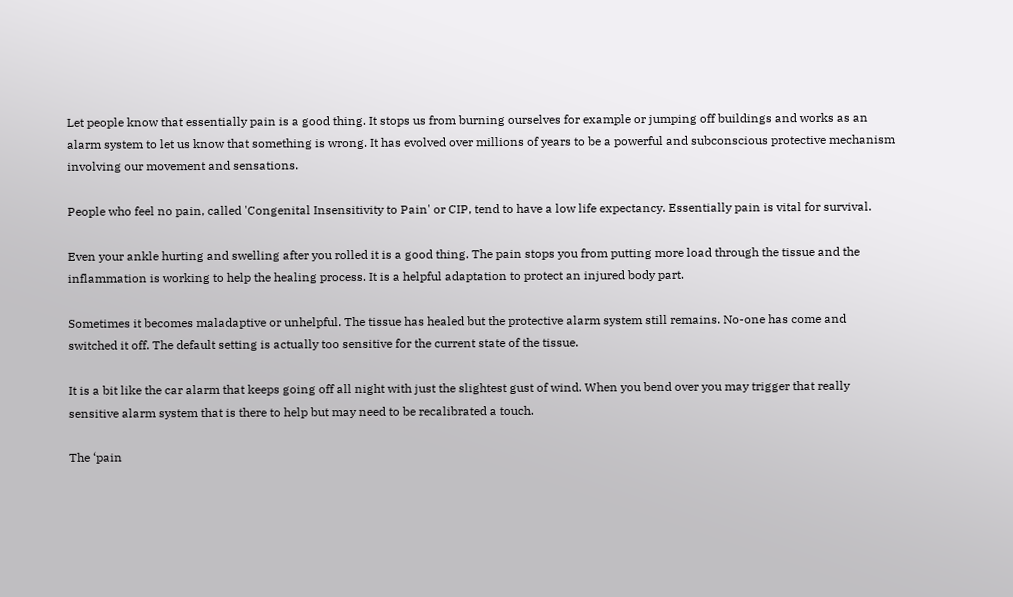Let people know that essentially pain is a good thing. It stops us from burning ourselves for example or jumping off buildings and works as an alarm system to let us know that something is wrong. It has evolved over millions of years to be a powerful and subconscious protective mechanism involving our movement and sensations.

People who feel no pain, called 'Congenital Insensitivity to Pain' or CIP, tend to have a low life expectancy. Essentially pain is vital for survival.

Even your ankle hurting and swelling after you rolled it is a good thing. The pain stops you from putting more load through the tissue and the inflammation is working to help the healing process. It is a helpful adaptation to protect an injured body part.

Sometimes it becomes maladaptive or unhelpful. The tissue has healed but the protective alarm system still remains. No-one has come and switched it off. The default setting is actually too sensitive for the current state of the tissue.

It is a bit like the car alarm that keeps going off all night with just the slightest gust of wind. When you bend over you may trigger that really sensitive alarm system that is there to help but may need to be recalibrated a touch.

The ‘pain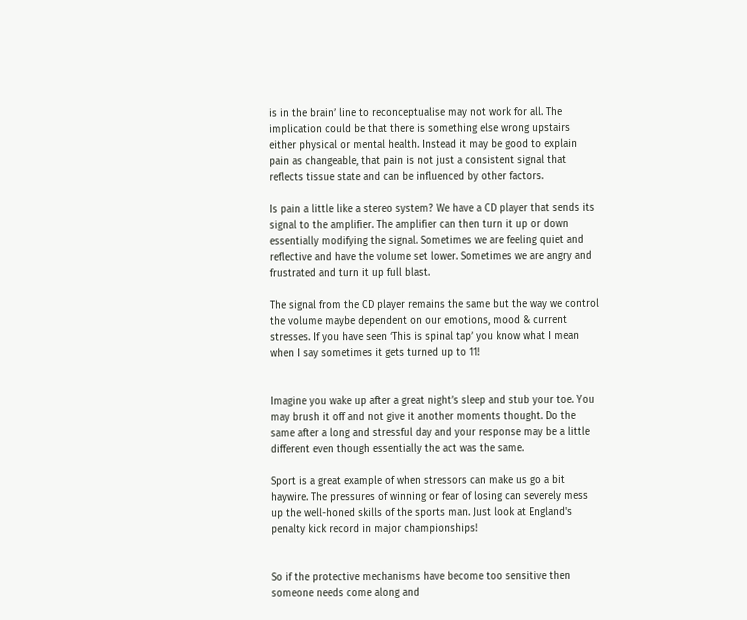is in the brain’ line to reconceptualise may not work for all. The implication could be that there is something else wrong upstairs either physical or mental health. Instead it may be good to explain pain as changeable, that pain is not just a consistent signal that reflects tissue state and can be influenced by other factors.

Is pain a little like a stereo system? We have a CD player that sends its signal to the amplifier. The amplifier can then turn it up or down essentially modifying the signal. Sometimes we are feeling quiet and reflective and have the volume set lower. Sometimes we are angry and frustrated and turn it up full blast.

The signal from the CD player remains the same but the way we control the volume maybe dependent on our emotions, mood & current stresses. If you have seen ‘This is spinal tap’ you know what I mean when I say sometimes it gets turned up to 11!


Imagine you wake up after a great night’s sleep and stub your toe. You may brush it off and not give it another moments thought. Do the same after a long and stressful day and your response may be a little different even though essentially the act was the same.

Sport is a great example of when stressors can make us go a bit haywire. The pressures of winning or fear of losing can severely mess up the well-honed skills of the sports man. Just look at England's penalty kick record in major championships!


So if the protective mechanisms have become too sensitive then someone needs come along and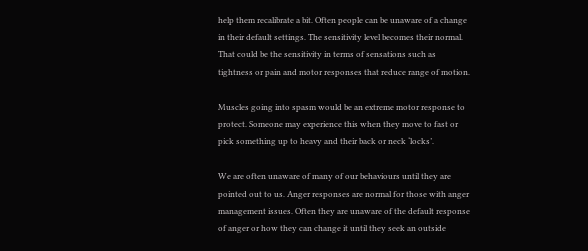help them recalibrate a bit. Often people can be unaware of a change in their default settings. The sensitivity level becomes their normal. That could be the sensitivity in terms of sensations such as tightness or pain and motor responses that reduce range of motion.

Muscles going into spasm would be an extreme motor response to protect. Someone may experience this when they move to fast or pick something up to heavy and their back or neck ‘locks’.

We are often unaware of many of our behaviours until they are pointed out to us. Anger responses are normal for those with anger management issues. Often they are unaware of the default response of anger or how they can change it until they seek an outside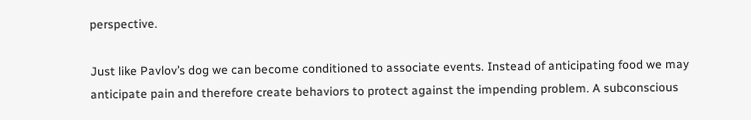perspective.

Just like Pavlov’s dog we can become conditioned to associate events. Instead of anticipating food we may anticipate pain and therefore create behaviors to protect against the impending problem. A subconscious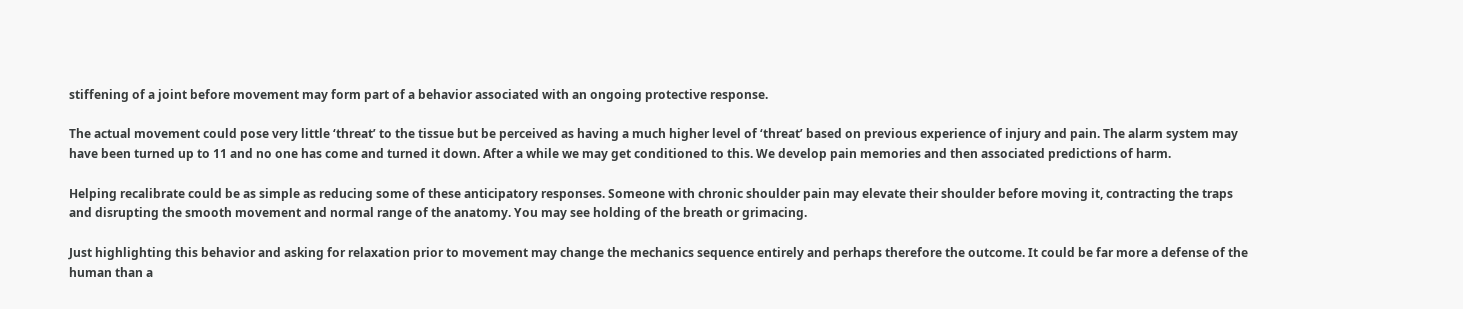stiffening of a joint before movement may form part of a behavior associated with an ongoing protective response.

The actual movement could pose very little ‘threat’ to the tissue but be perceived as having a much higher level of ‘threat’ based on previous experience of injury and pain. The alarm system may have been turned up to 11 and no one has come and turned it down. After a while we may get conditioned to this. We develop pain memories and then associated predictions of harm.

Helping recalibrate could be as simple as reducing some of these anticipatory responses. Someone with chronic shoulder pain may elevate their shoulder before moving it, contracting the traps and disrupting the smooth movement and normal range of the anatomy. You may see holding of the breath or grimacing.

Just highlighting this behavior and asking for relaxation prior to movement may change the mechanics sequence entirely and perhaps therefore the outcome. It could be far more a defense of the human than a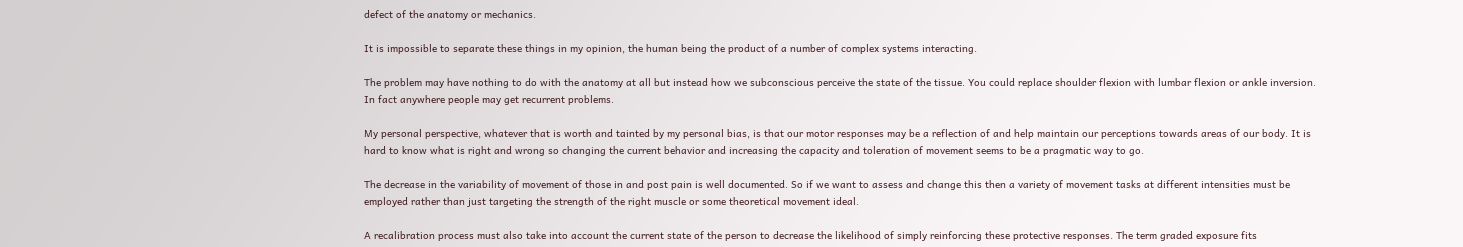defect of the anatomy or mechanics.

It is impossible to separate these things in my opinion, the human being the product of a number of complex systems interacting.

The problem may have nothing to do with the anatomy at all but instead how we subconscious perceive the state of the tissue. You could replace shoulder flexion with lumbar flexion or ankle inversion. In fact anywhere people may get recurrent problems.

My personal perspective, whatever that is worth and tainted by my personal bias, is that our motor responses may be a reflection of and help maintain our perceptions towards areas of our body. It is hard to know what is right and wrong so changing the current behavior and increasing the capacity and toleration of movement seems to be a pragmatic way to go.

The decrease in the variability of movement of those in and post pain is well documented. So if we want to assess and change this then a variety of movement tasks at different intensities must be employed rather than just targeting the strength of the right muscle or some theoretical movement ideal.

A recalibration process must also take into account the current state of the person to decrease the likelihood of simply reinforcing these protective responses. The term graded exposure fits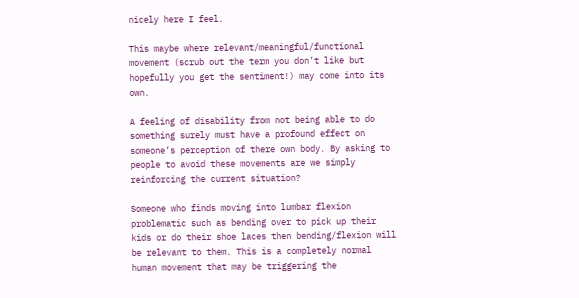nicely here I feel.

This maybe where relevant/meaningful/functional movement (scrub out the term you don’t like but hopefully you get the sentiment!) may come into its own.

A feeling of disability from not being able to do something surely must have a profound effect on someone’s perception of there own body. By asking to people to avoid these movements are we simply reinforcing the current situation?

Someone who finds moving into lumbar flexion problematic such as bending over to pick up their kids or do their shoe laces then bending/flexion will be relevant to them. This is a completely normal human movement that may be triggering the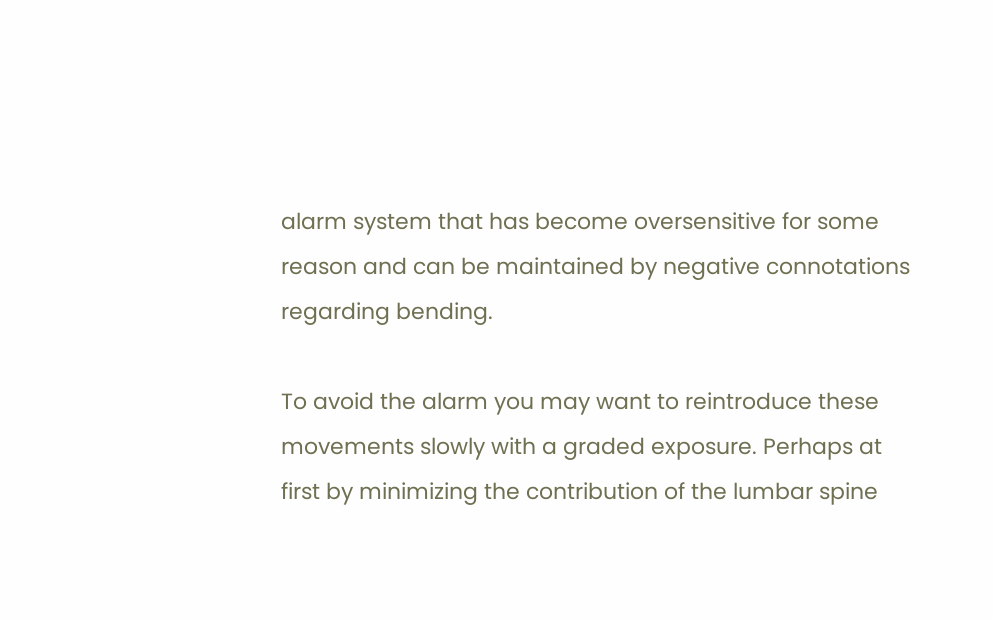alarm system that has become oversensitive for some reason and can be maintained by negative connotations regarding bending.

To avoid the alarm you may want to reintroduce these movements slowly with a graded exposure. Perhaps at first by minimizing the contribution of the lumbar spine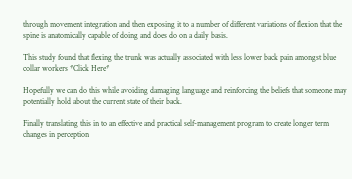through movement integration and then exposing it to a number of different variations of flexion that the spine is anatomically capable of doing and does do on a daily basis.

This study found that flexing the trunk was actually associated with less lower back pain amongst blue collar workers *Click Here*

Hopefully we can do this while avoiding damaging language and reinforcing the beliefs that someone may potentially hold about the current state of their back.

Finally translating this in to an effective and practical self-management program to create longer term changes in perception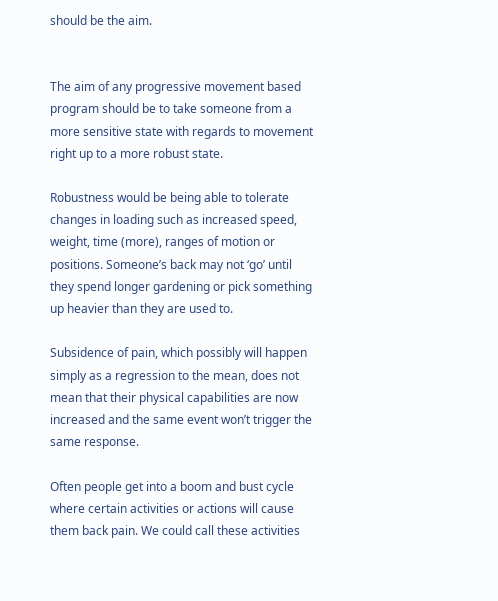should be the aim.


The aim of any progressive movement based program should be to take someone from a more sensitive state with regards to movement right up to a more robust state.

Robustness would be being able to tolerate changes in loading such as increased speed, weight, time (more), ranges of motion or positions. Someone’s back may not ‘go’ until they spend longer gardening or pick something up heavier than they are used to.

Subsidence of pain, which possibly will happen simply as a regression to the mean, does not mean that their physical capabilities are now increased and the same event won’t trigger the same response.

Often people get into a boom and bust cycle where certain activities or actions will cause them back pain. We could call these activities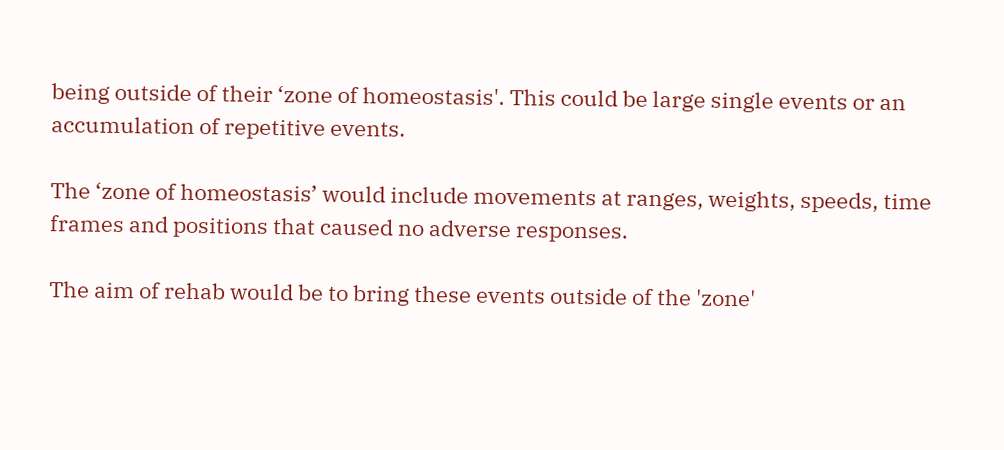being outside of their ‘zone of homeostasis'. This could be large single events or an accumulation of repetitive events.

The ‘zone of homeostasis’ would include movements at ranges, weights, speeds, time frames and positions that caused no adverse responses.

The aim of rehab would be to bring these events outside of the 'zone'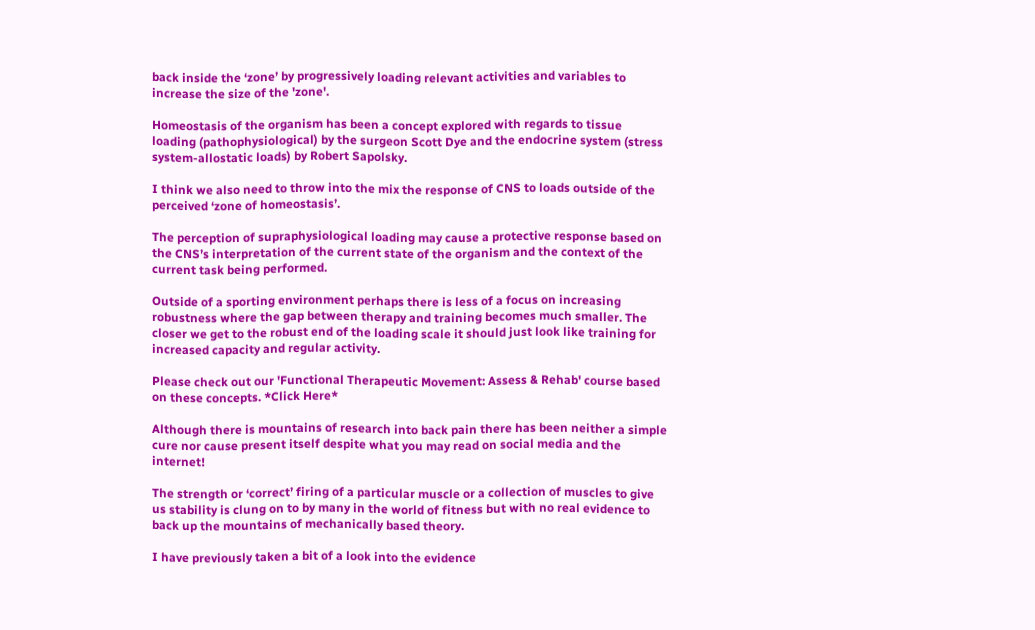back inside the ‘zone’ by progressively loading relevant activities and variables to increase the size of the 'zone'.

Homeostasis of the organism has been a concept explored with regards to tissue loading (pathophysiological) by the surgeon Scott Dye and the endocrine system (stress system-allostatic loads) by Robert Sapolsky.

I think we also need to throw into the mix the response of CNS to loads outside of the perceived ‘zone of homeostasis’.

The perception of supraphysiological loading may cause a protective response based on the CNS’s interpretation of the current state of the organism and the context of the current task being performed.

Outside of a sporting environment perhaps there is less of a focus on increasing robustness where the gap between therapy and training becomes much smaller. The closer we get to the robust end of the loading scale it should just look like training for increased capacity and regular activity.

Please check out our 'Functional Therapeutic Movement: Assess & Rehab' course based on these concepts. *Click Here*

Although there is mountains of research into back pain there has been neither a simple cure nor cause present itself despite what you may read on social media and the internet!

The strength or ‘correct’ firing of a particular muscle or a collection of muscles to give us stability is clung on to by many in the world of fitness but with no real evidence to back up the mountains of mechanically based theory.

I have previously taken a bit of a look into the evidence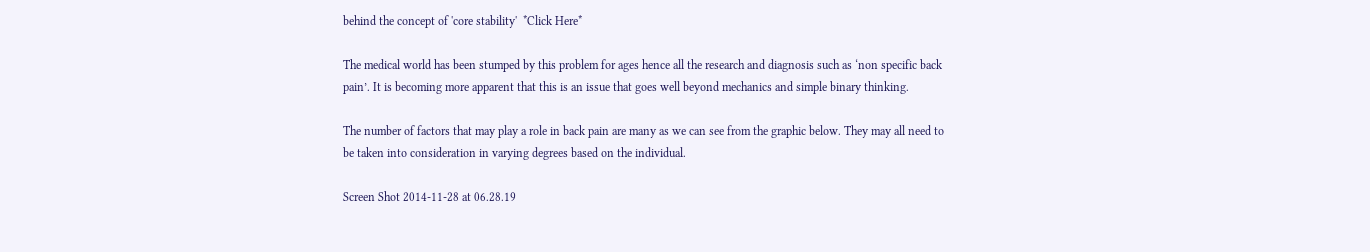behind the concept of 'core stability'  *Click Here*

The medical world has been stumped by this problem for ages hence all the research and diagnosis such as ‘non specific back pain’. It is becoming more apparent that this is an issue that goes well beyond mechanics and simple binary thinking.

The number of factors that may play a role in back pain are many as we can see from the graphic below. They may all need to be taken into consideration in varying degrees based on the individual.

Screen Shot 2014-11-28 at 06.28.19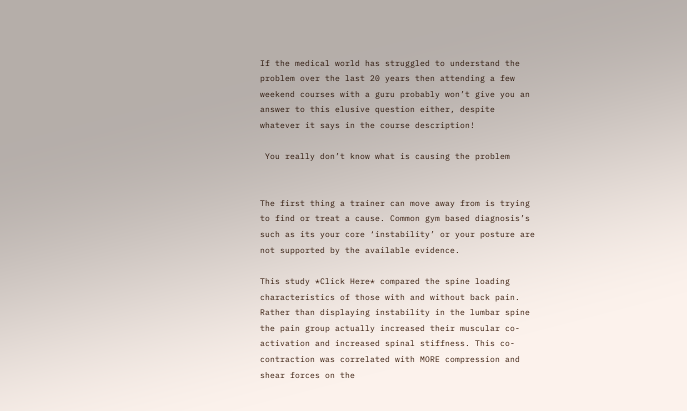If the medical world has struggled to understand the problem over the last 20 years then attending a few weekend courses with a guru probably won’t give you an answer to this elusive question either, despite whatever it says in the course description!

 You really don’t know what is causing the problem


The first thing a trainer can move away from is trying to find or treat a cause. Common gym based diagnosis’s such as its your core ‘instability’ or your posture are not supported by the available evidence.

This study *Click Here* compared the spine loading characteristics of those with and without back pain. Rather than displaying instability in the lumbar spine the pain group actually increased their muscular co-activation and increased spinal stiffness. This co-contraction was correlated with MORE compression and shear forces on the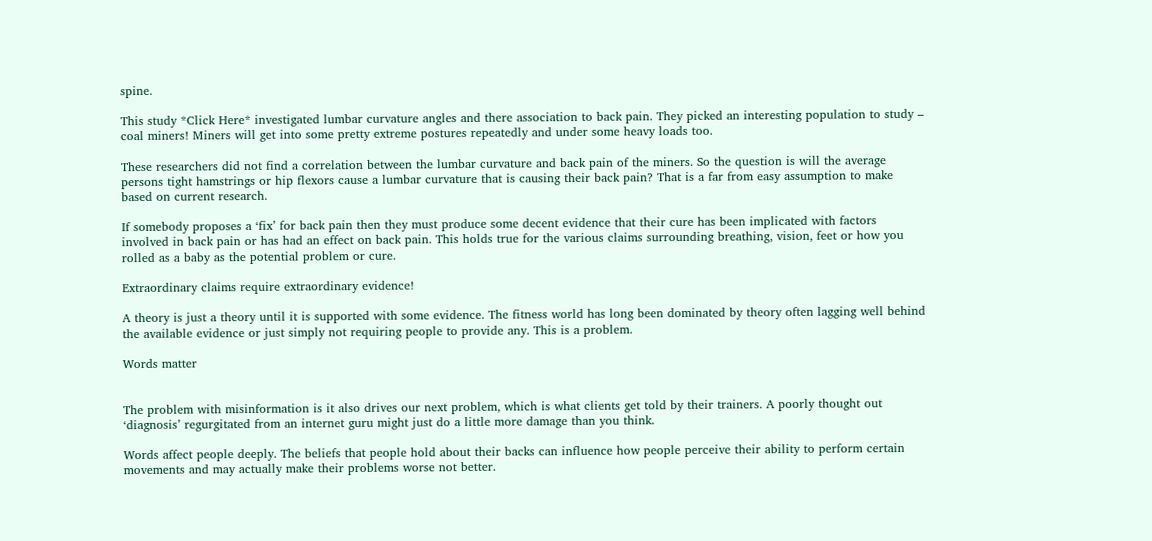spine.

This study *Click Here* investigated lumbar curvature angles and there association to back pain. They picked an interesting population to study – coal miners! Miners will get into some pretty extreme postures repeatedly and under some heavy loads too.

These researchers did not find a correlation between the lumbar curvature and back pain of the miners. So the question is will the average persons tight hamstrings or hip flexors cause a lumbar curvature that is causing their back pain? That is a far from easy assumption to make based on current research.

If somebody proposes a ‘fix’ for back pain then they must produce some decent evidence that their cure has been implicated with factors involved in back pain or has had an effect on back pain. This holds true for the various claims surrounding breathing, vision, feet or how you rolled as a baby as the potential problem or cure.

Extraordinary claims require extraordinary evidence!

A theory is just a theory until it is supported with some evidence. The fitness world has long been dominated by theory often lagging well behind the available evidence or just simply not requiring people to provide any. This is a problem.

Words matter


The problem with misinformation is it also drives our next problem, which is what clients get told by their trainers. A poorly thought out ‘diagnosis’ regurgitated from an internet guru might just do a little more damage than you think.

Words affect people deeply. The beliefs that people hold about their backs can influence how people perceive their ability to perform certain movements and may actually make their problems worse not better.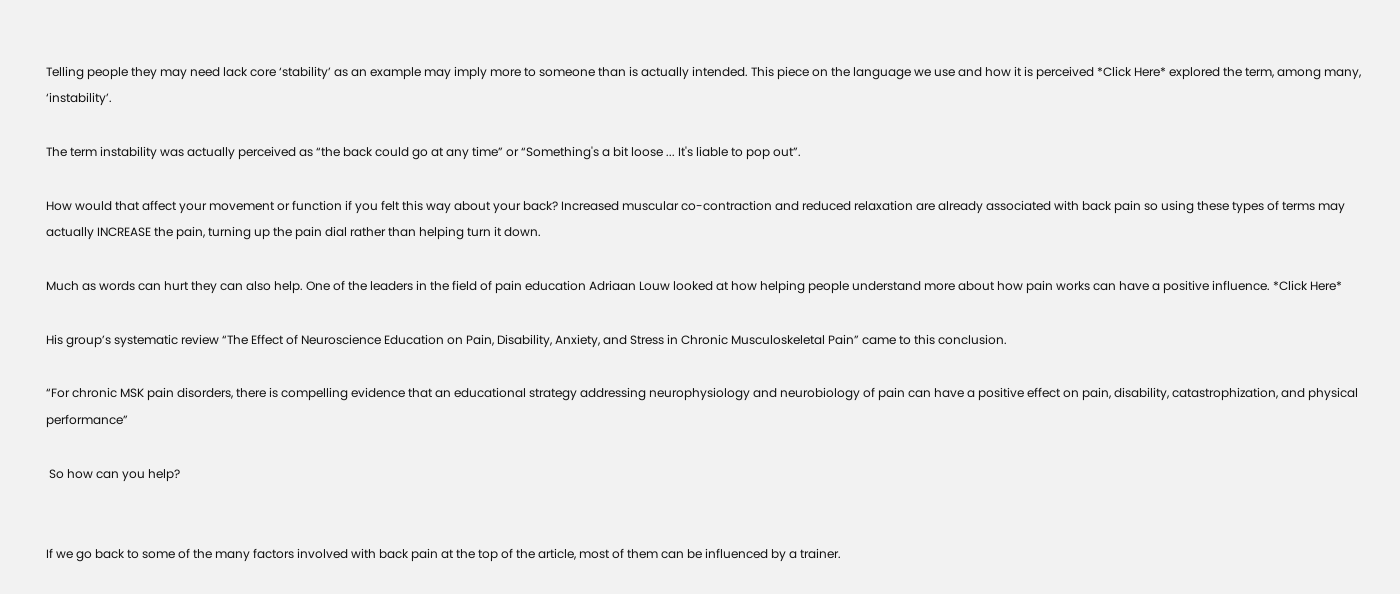Telling people they may need lack core ‘stability’ as an example may imply more to someone than is actually intended. This piece on the language we use and how it is perceived *Click Here* explored the term, among many, ‘instability’.

The term instability was actually perceived as “the back could go at any time” or “Something's a bit loose ... It's liable to pop out”.

How would that affect your movement or function if you felt this way about your back? Increased muscular co-contraction and reduced relaxation are already associated with back pain so using these types of terms may actually INCREASE the pain, turning up the pain dial rather than helping turn it down.

Much as words can hurt they can also help. One of the leaders in the field of pain education Adriaan Louw looked at how helping people understand more about how pain works can have a positive influence. *Click Here*

His group’s systematic review “The Effect of Neuroscience Education on Pain, Disability, Anxiety, and Stress in Chronic Musculoskeletal Pain” came to this conclusion.

“For chronic MSK pain disorders, there is compelling evidence that an educational strategy addressing neurophysiology and neurobiology of pain can have a positive effect on pain, disability, catastrophization, and physical performance”

 So how can you help?


If we go back to some of the many factors involved with back pain at the top of the article, most of them can be influenced by a trainer.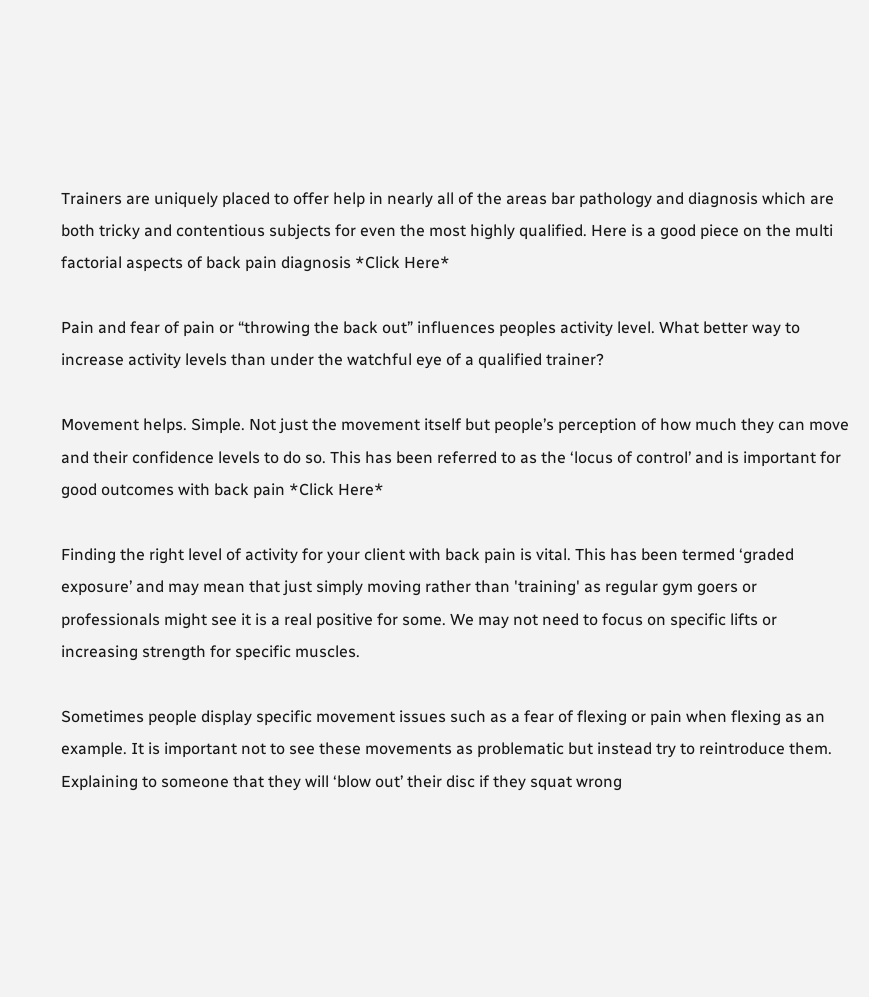Trainers are uniquely placed to offer help in nearly all of the areas bar pathology and diagnosis which are both tricky and contentious subjects for even the most highly qualified. Here is a good piece on the multi factorial aspects of back pain diagnosis *Click Here*

Pain and fear of pain or “throwing the back out” influences peoples activity level. What better way to increase activity levels than under the watchful eye of a qualified trainer?

Movement helps. Simple. Not just the movement itself but people’s perception of how much they can move and their confidence levels to do so. This has been referred to as the ‘locus of control’ and is important for good outcomes with back pain *Click Here*

Finding the right level of activity for your client with back pain is vital. This has been termed ‘graded exposure’ and may mean that just simply moving rather than 'training' as regular gym goers or professionals might see it is a real positive for some. We may not need to focus on specific lifts or increasing strength for specific muscles.

Sometimes people display specific movement issues such as a fear of flexing or pain when flexing as an example. It is important not to see these movements as problematic but instead try to reintroduce them. Explaining to someone that they will ‘blow out’ their disc if they squat wrong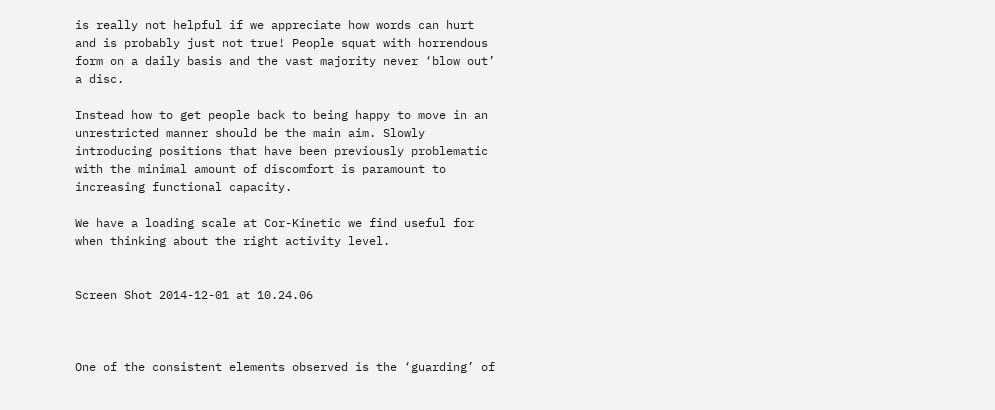is really not helpful if we appreciate how words can hurt and is probably just not true! People squat with horrendous form on a daily basis and the vast majority never ‘blow out’ a disc.

Instead how to get people back to being happy to move in an unrestricted manner should be the main aim. Slowly introducing positions that have been previously problematic with the minimal amount of discomfort is paramount to increasing functional capacity.

We have a loading scale at Cor-Kinetic we find useful for when thinking about the right activity level.


Screen Shot 2014-12-01 at 10.24.06



One of the consistent elements observed is the ‘guarding’ of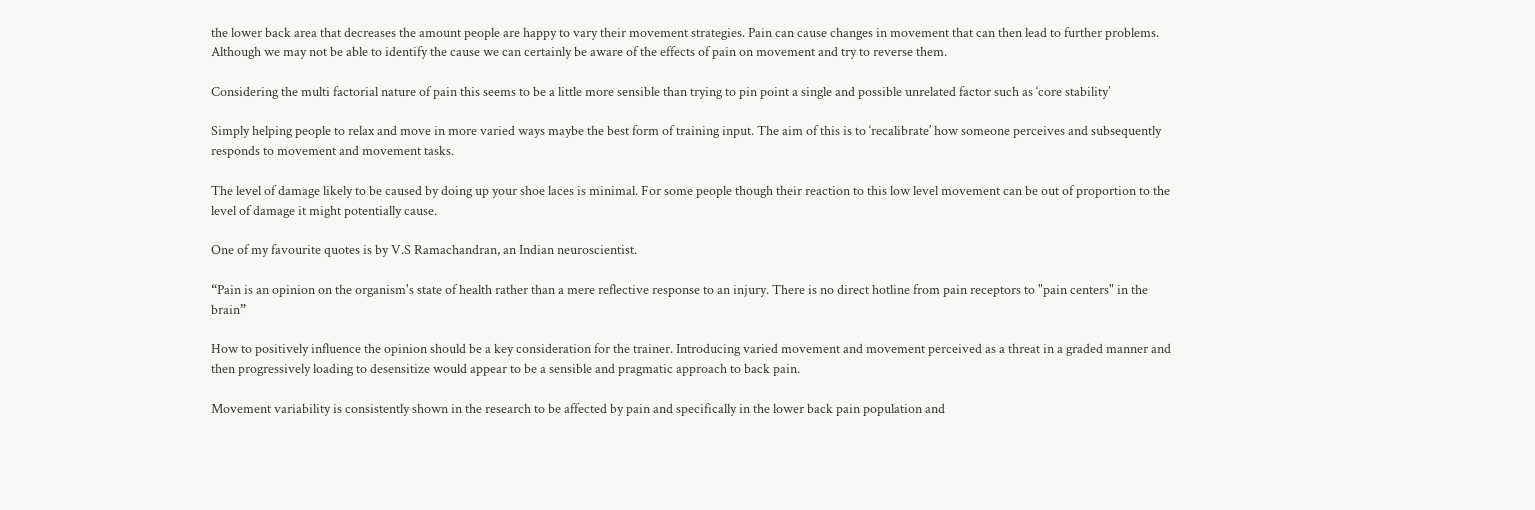the lower back area that decreases the amount people are happy to vary their movement strategies. Pain can cause changes in movement that can then lead to further problems. Although we may not be able to identify the cause we can certainly be aware of the effects of pain on movement and try to reverse them.

Considering the multi factorial nature of pain this seems to be a little more sensible than trying to pin point a single and possible unrelated factor such as ‘core stability’

Simply helping people to relax and move in more varied ways maybe the best form of training input. The aim of this is to ‘recalibrate’ how someone perceives and subsequently responds to movement and movement tasks.

The level of damage likely to be caused by doing up your shoe laces is minimal. For some people though their reaction to this low level movement can be out of proportion to the level of damage it might potentially cause.

One of my favourite quotes is by V.S Ramachandran, an Indian neuroscientist.

“Pain is an opinion on the organism's state of health rather than a mere reflective response to an injury. There is no direct hotline from pain receptors to "pain centers" in the brain”

How to positively influence the opinion should be a key consideration for the trainer. Introducing varied movement and movement perceived as a threat in a graded manner and then progressively loading to desensitize would appear to be a sensible and pragmatic approach to back pain.

Movement variability is consistently shown in the research to be affected by pain and specifically in the lower back pain population and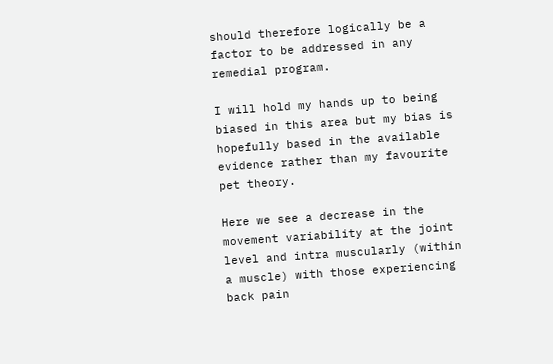should therefore logically be a factor to be addressed in any remedial program.

I will hold my hands up to being biased in this area but my bias is hopefully based in the available evidence rather than my favourite pet theory.

Here we see a decrease in the movement variability at the joint level and intra muscularly (within a muscle) with those experiencing back pain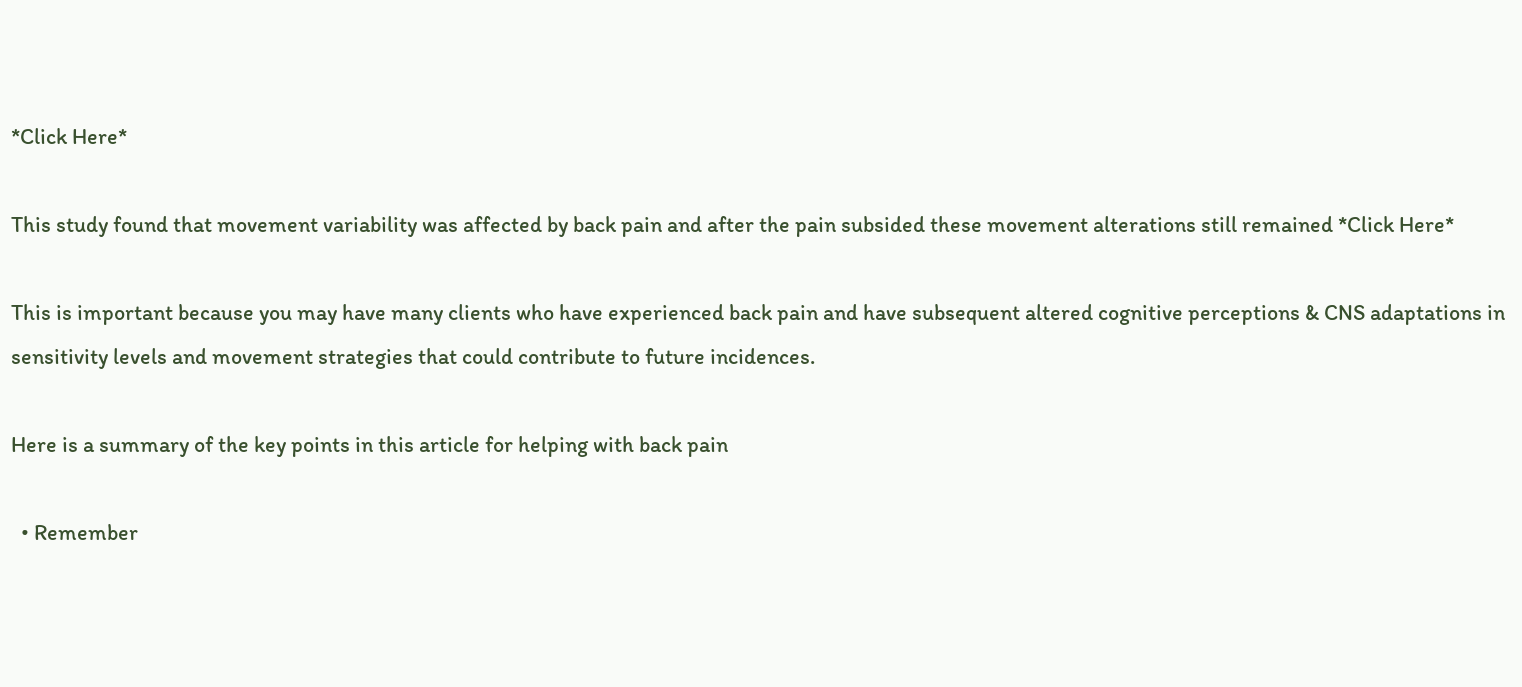*Click Here*

This study found that movement variability was affected by back pain and after the pain subsided these movement alterations still remained *Click Here*

This is important because you may have many clients who have experienced back pain and have subsequent altered cognitive perceptions & CNS adaptations in sensitivity levels and movement strategies that could contribute to future incidences.

Here is a summary of the key points in this article for helping with back pain

  • Remember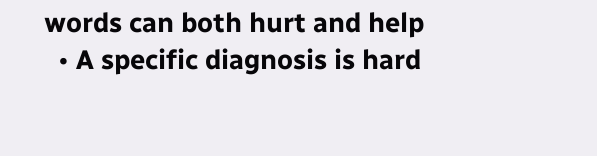words can both hurt and help
  • A specific diagnosis is hard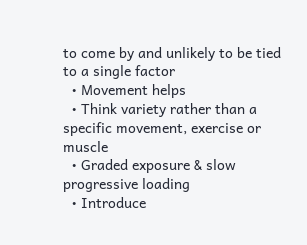to come by and unlikely to be tied to a single factor
  • Movement helps
  • Think variety rather than a specific movement, exercise or muscle
  • Graded exposure & slow progressive loading
  • Introduce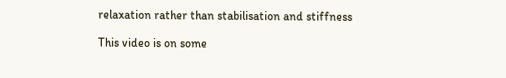relaxation rather than stabilisation and stiffness

This video is on some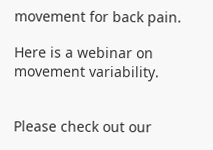movement for back pain.

Here is a webinar on movement variability.


Please check out our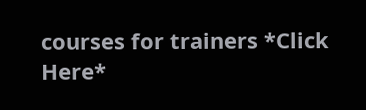courses for trainers *Click Here*